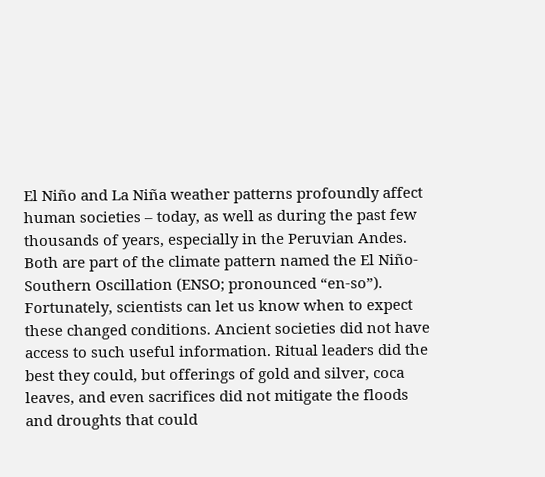El Niño and La Niña weather patterns profoundly affect human societies – today, as well as during the past few thousands of years, especially in the Peruvian Andes. Both are part of the climate pattern named the El Niño-Southern Oscillation (ENSO; pronounced “en-so”). Fortunately, scientists can let us know when to expect these changed conditions. Ancient societies did not have access to such useful information. Ritual leaders did the best they could, but offerings of gold and silver, coca leaves, and even sacrifices did not mitigate the floods and droughts that could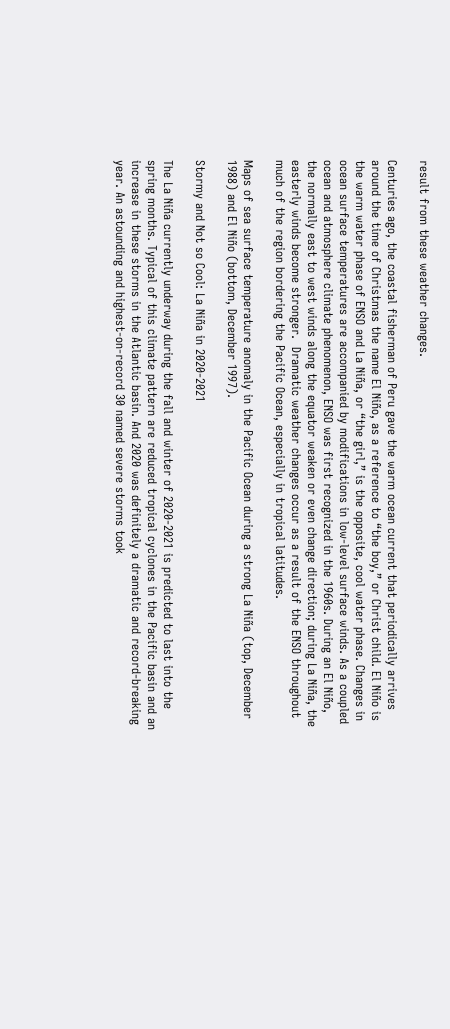result from these weather changes.

Centuries ago, the coastal fisherman of Peru gave the warm ocean current that periodically arrives around the time of Christmas the name El Niño, as a reference to “the boy,” or Christ child. El Niño is the warm water phase of ENSO and La Niña, or “the girl,” is the opposite, cool water phase. Changes in ocean surface temperatures are accompanied by modifications in low-level surface winds. As a coupled ocean and atmosphere climate phenomenon, ENSO was first recognized in the 1960s. During an El Niño, the normally east to west winds along the equator weaken or even change direction; during La Niña, the easterly winds become stronger.  Dramatic weather changes occur as a result of the ENSO throughout much of the region bordering the Pacific Ocean, especially in tropical latitudes.

Maps of sea surface temperature anomaly in the Pacific Ocean during a strong La Niña (top, December 1988) and El Niño (bottom, December 1997).

Stormy and Not so Cool: La Niña in 2020-2021

The La Niña currently underway during the fall and winter of 2020-2021 is predicted to last into the spring months. Typical of this climate pattern are reduced tropical cyclones in the Pacific basin and an increase in these storms in the Atlantic basin. And 2020 was definitely a dramatic and record-breaking year. An astounding and highest-on-record 30 named severe storms took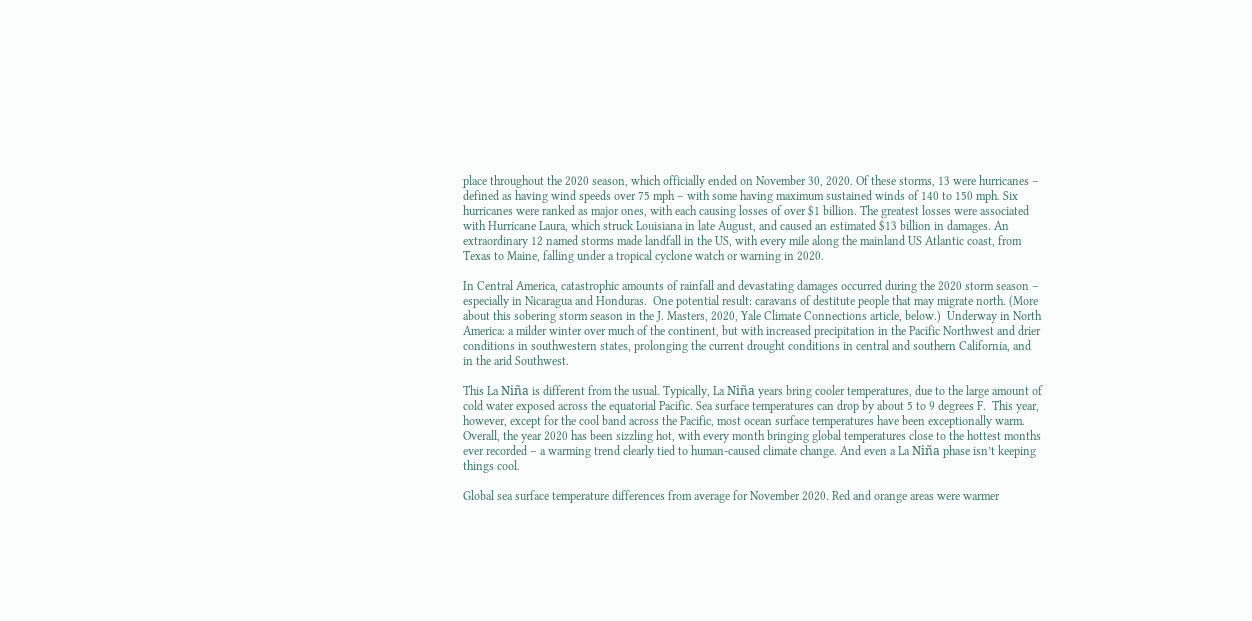place throughout the 2020 season, which officially ended on November 30, 2020. Of these storms, 13 were hurricanes – defined as having wind speeds over 75 mph – with some having maximum sustained winds of 140 to 150 mph. Six hurricanes were ranked as major ones, with each causing losses of over $1 billion. The greatest losses were associated with Hurricane Laura, which struck Louisiana in late August, and caused an estimated $13 billion in damages. An extraordinary 12 named storms made landfall in the US, with every mile along the mainland US Atlantic coast, from Texas to Maine, falling under a tropical cyclone watch or warning in 2020.

In Central America, catastrophic amounts of rainfall and devastating damages occurred during the 2020 storm season – especially in Nicaragua and Honduras.  One potential result: caravans of destitute people that may migrate north. (More about this sobering storm season in the J. Masters, 2020, Yale Climate Connections article, below.)  Underway in North America: a milder winter over much of the continent, but with increased precipitation in the Pacific Northwest and drier conditions in southwestern states, prolonging the current drought conditions in central and southern California, and in the arid Southwest.

This La Niña is different from the usual. Typically, La Niña years bring cooler temperatures, due to the large amount of cold water exposed across the equatorial Pacific. Sea surface temperatures can drop by about 5 to 9 degrees F.  This year, however, except for the cool band across the Pacific, most ocean surface temperatures have been exceptionally warm. Overall, the year 2020 has been sizzling hot, with every month bringing global temperatures close to the hottest months ever recorded – a warming trend clearly tied to human-caused climate change. And even a La Niña phase isn’t keeping things cool.

Global sea surface temperature differences from average for November 2020. Red and orange areas were warmer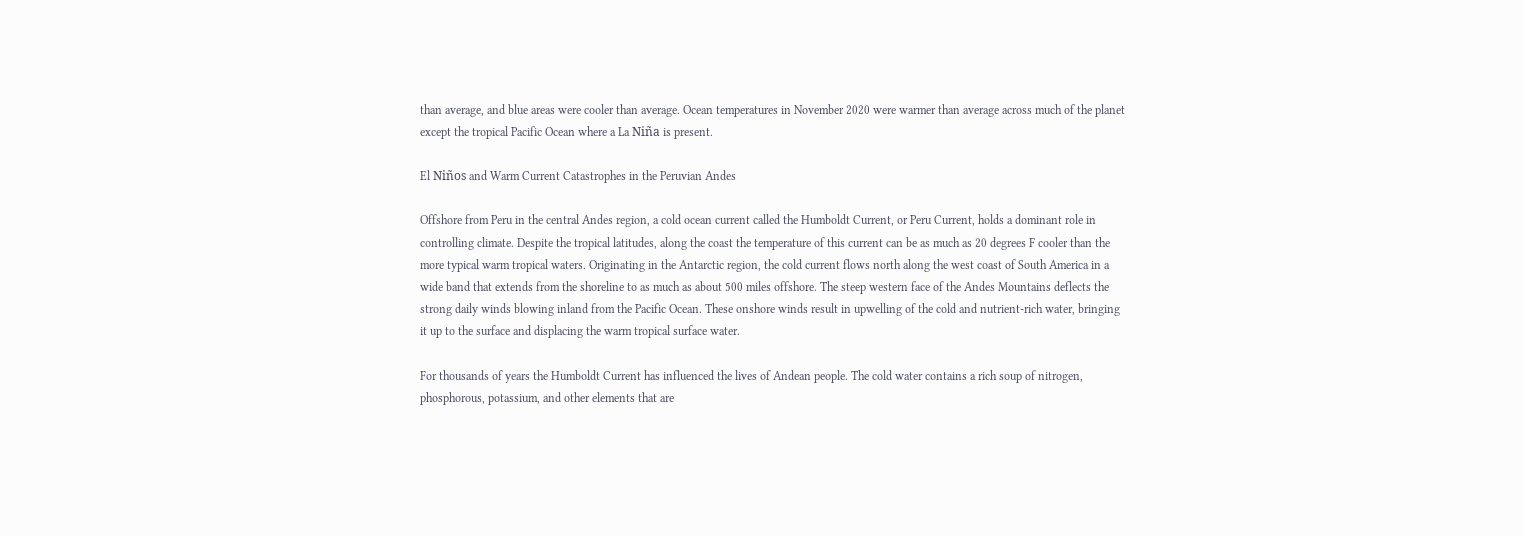than average, and blue areas were cooler than average. Ocean temperatures in November 2020 were warmer than average across much of the planet except the tropical Pacific Ocean where a La Niña is present.

El Niños and Warm Current Catastrophes in the Peruvian Andes

Offshore from Peru in the central Andes region, a cold ocean current called the Humboldt Current, or Peru Current, holds a dominant role in controlling climate. Despite the tropical latitudes, along the coast the temperature of this current can be as much as 20 degrees F cooler than the more typical warm tropical waters. Originating in the Antarctic region, the cold current flows north along the west coast of South America in a wide band that extends from the shoreline to as much as about 500 miles offshore. The steep western face of the Andes Mountains deflects the strong daily winds blowing inland from the Pacific Ocean. These onshore winds result in upwelling of the cold and nutrient-rich water, bringing it up to the surface and displacing the warm tropical surface water.

For thousands of years the Humboldt Current has influenced the lives of Andean people. The cold water contains a rich soup of nitrogen, phosphorous, potassium, and other elements that are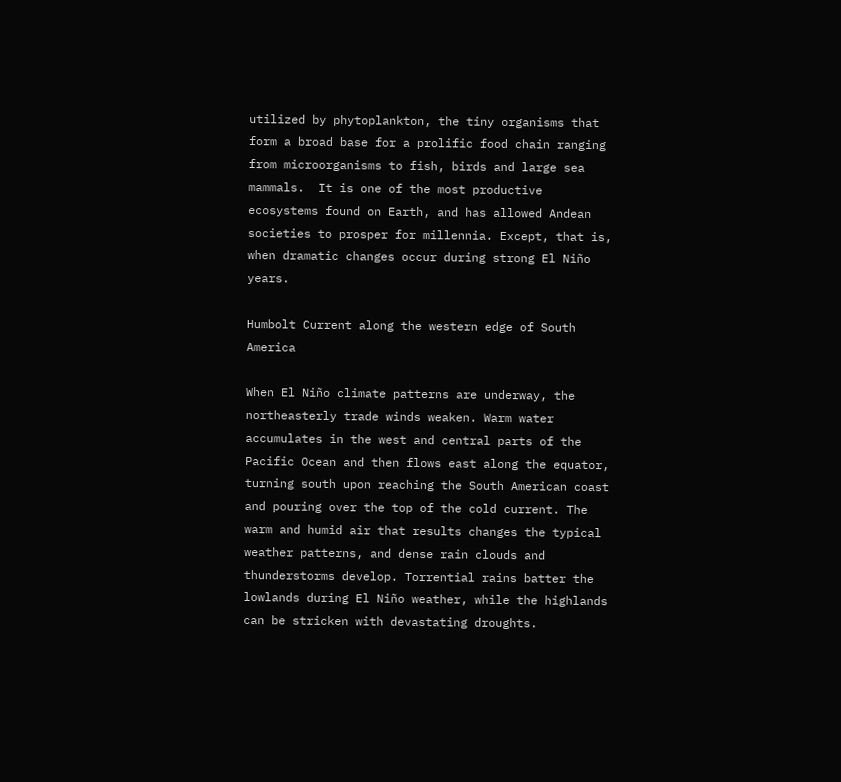utilized by phytoplankton, the tiny organisms that form a broad base for a prolific food chain ranging from microorganisms to fish, birds and large sea mammals.  It is one of the most productive ecosystems found on Earth, and has allowed Andean societies to prosper for millennia. Except, that is, when dramatic changes occur during strong El Niño years.

Humbolt Current along the western edge of South America

When El Niño climate patterns are underway, the northeasterly trade winds weaken. Warm water accumulates in the west and central parts of the Pacific Ocean and then flows east along the equator, turning south upon reaching the South American coast and pouring over the top of the cold current. The warm and humid air that results changes the typical weather patterns, and dense rain clouds and thunderstorms develop. Torrential rains batter the lowlands during El Niño weather, while the highlands can be stricken with devastating droughts.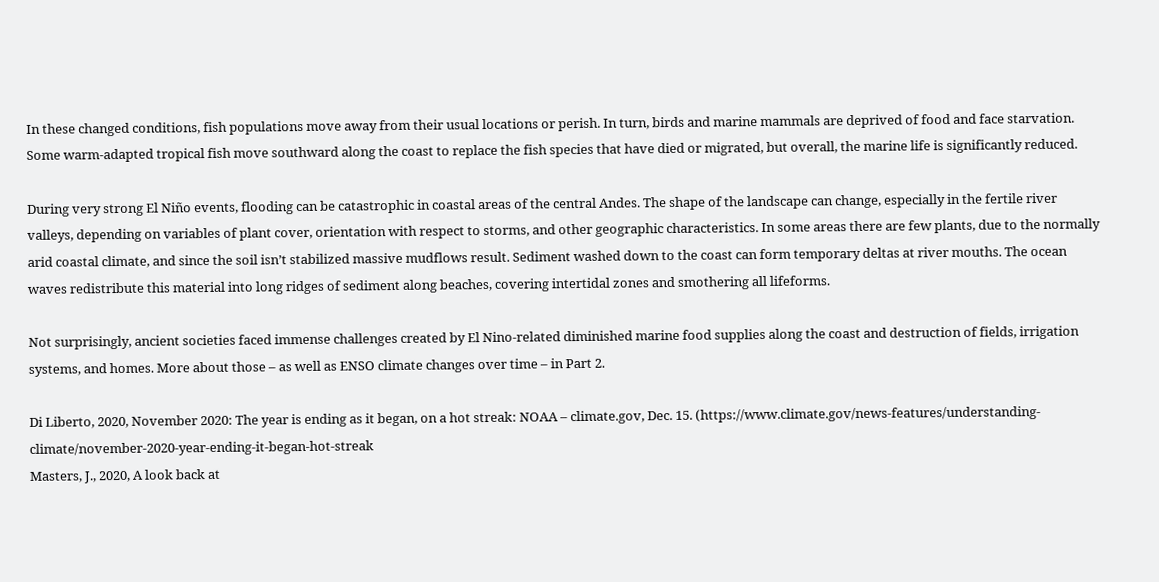In these changed conditions, fish populations move away from their usual locations or perish. In turn, birds and marine mammals are deprived of food and face starvation. Some warm-adapted tropical fish move southward along the coast to replace the fish species that have died or migrated, but overall, the marine life is significantly reduced.

During very strong El Niño events, flooding can be catastrophic in coastal areas of the central Andes. The shape of the landscape can change, especially in the fertile river valleys, depending on variables of plant cover, orientation with respect to storms, and other geographic characteristics. In some areas there are few plants, due to the normally arid coastal climate, and since the soil isn’t stabilized massive mudflows result. Sediment washed down to the coast can form temporary deltas at river mouths. The ocean waves redistribute this material into long ridges of sediment along beaches, covering intertidal zones and smothering all lifeforms.

Not surprisingly, ancient societies faced immense challenges created by El Nino-related diminished marine food supplies along the coast and destruction of fields, irrigation systems, and homes. More about those – as well as ENSO climate changes over time – in Part 2.

Di Liberto, 2020, November 2020: The year is ending as it began, on a hot streak: NOAA – climate.gov, Dec. 15. (https://www.climate.gov/news-features/understanding-climate/november-2020-year-ending-it-began-hot-streak
Masters, J., 2020, A look back at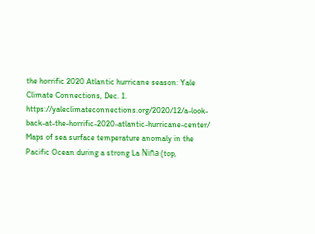the horrific 2020 Atlantic hurricane season: Yale Climate Connections, Dec. 1.   https://yaleclimateconnections.org/2020/12/a-look-back-at-the-horrific-2020-atlantic-hurricane-center/
Maps of sea surface temperature anomaly in the Pacific Ocean during a strong La Niña (top,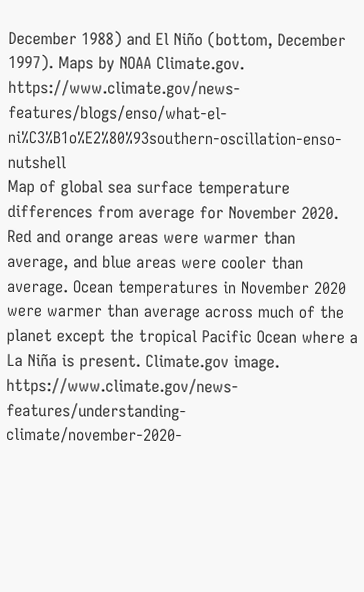December 1988) and El Niño (bottom, December 1997). Maps by NOAA Climate.gov. https://www.climate.gov/news-features/blogs/enso/what-el-ni%C3%B1o%E2%80%93southern-oscillation-enso-nutshell
Map of global sea surface temperature differences from average for November 2020. Red and orange areas were warmer than average, and blue areas were cooler than average. Ocean temperatures in November 2020 were warmer than average across much of the planet except the tropical Pacific Ocean where a La Niña is present. Climate.gov image. https://www.climate.gov/news-features/understanding-climate/november-2020-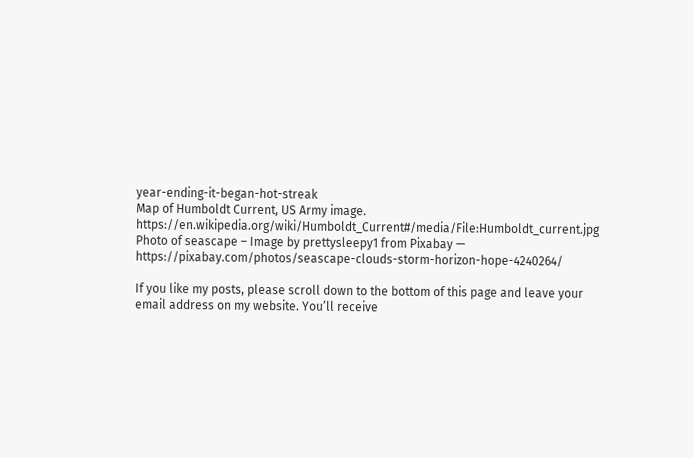year-ending-it-began-hot-streak
Map of Humboldt Current, US Army image. https://en.wikipedia.org/wiki/Humboldt_Current#/media/File:Humboldt_current.jpg
Photo of seascape – Image by prettysleepy1 from Pixabay — https://pixabay.com/photos/seascape-clouds-storm-horizon-hope-4240264/

If you like my posts, please scroll down to the bottom of this page and leave your email address on my website. You’ll receive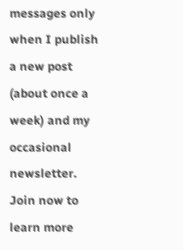messages only when I publish a new post (about once a week) and my occasional newsletter. Join now to learn more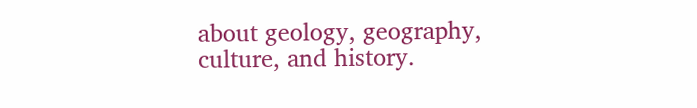about geology, geography, culture, and history.